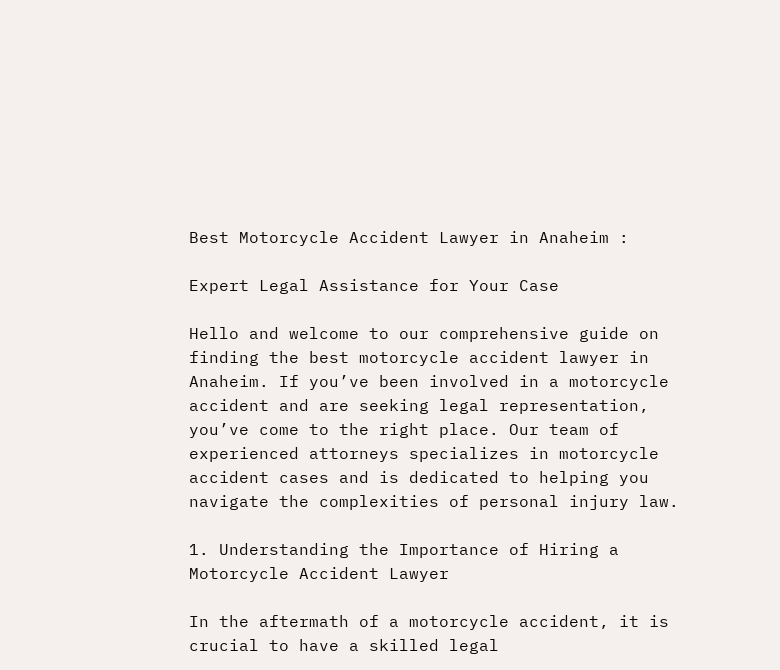Best Motorcycle Accident Lawyer in Anaheim :

Expert Legal Assistance for Your Case

Hello and welcome to our comprehensive guide on finding the best motorcycle accident lawyer in Anaheim. If you’ve been involved in a motorcycle accident and are seeking legal representation, you’ve come to the right place. Our team of experienced attorneys specializes in motorcycle accident cases and is dedicated to helping you navigate the complexities of personal injury law.

1. Understanding the Importance of Hiring a Motorcycle Accident Lawyer

In the aftermath of a motorcycle accident, it is crucial to have a skilled legal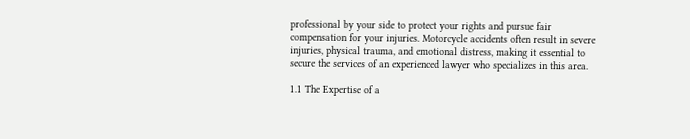professional by your side to protect your rights and pursue fair compensation for your injuries. Motorcycle accidents often result in severe injuries, physical trauma, and emotional distress, making it essential to secure the services of an experienced lawyer who specializes in this area.

1.1 The Expertise of a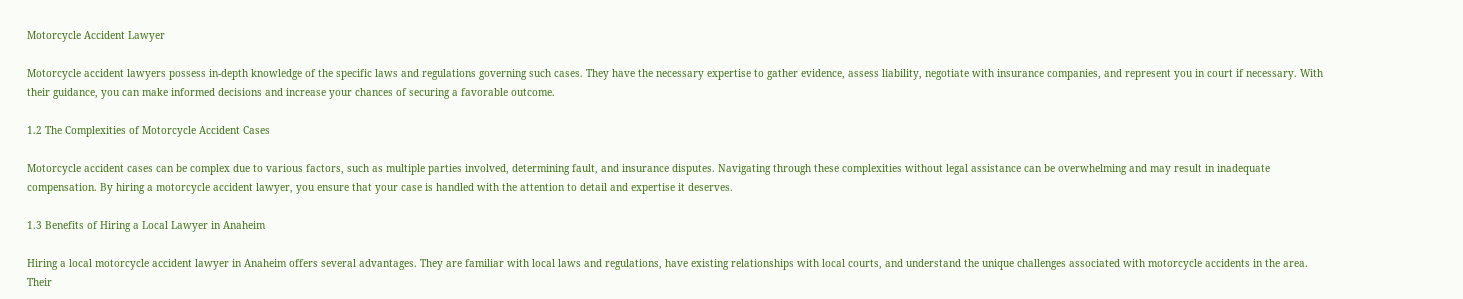Motorcycle Accident Lawyer

Motorcycle accident lawyers possess in-depth knowledge of the specific laws and regulations governing such cases. They have the necessary expertise to gather evidence, assess liability, negotiate with insurance companies, and represent you in court if necessary. With their guidance, you can make informed decisions and increase your chances of securing a favorable outcome.

1.2 The Complexities of Motorcycle Accident Cases

Motorcycle accident cases can be complex due to various factors, such as multiple parties involved, determining fault, and insurance disputes. Navigating through these complexities without legal assistance can be overwhelming and may result in inadequate compensation. By hiring a motorcycle accident lawyer, you ensure that your case is handled with the attention to detail and expertise it deserves.

1.3 Benefits of Hiring a Local Lawyer in Anaheim

Hiring a local motorcycle accident lawyer in Anaheim offers several advantages. They are familiar with local laws and regulations, have existing relationships with local courts, and understand the unique challenges associated with motorcycle accidents in the area. Their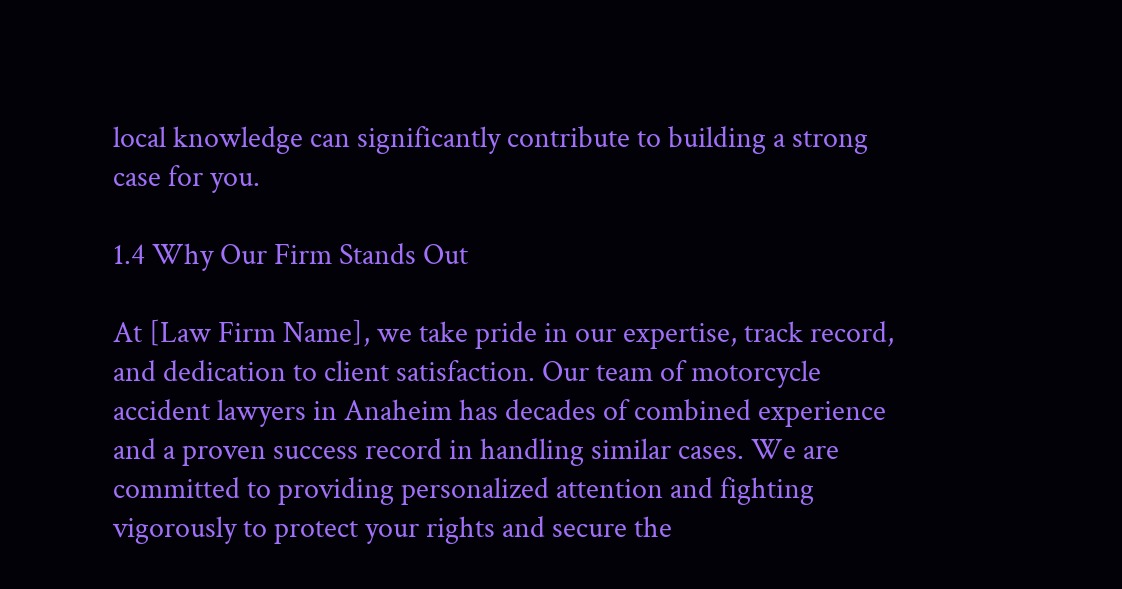local knowledge can significantly contribute to building a strong case for you.

1.4 Why Our Firm Stands Out

At [Law Firm Name], we take pride in our expertise, track record, and dedication to client satisfaction. Our team of motorcycle accident lawyers in Anaheim has decades of combined experience and a proven success record in handling similar cases. We are committed to providing personalized attention and fighting vigorously to protect your rights and secure the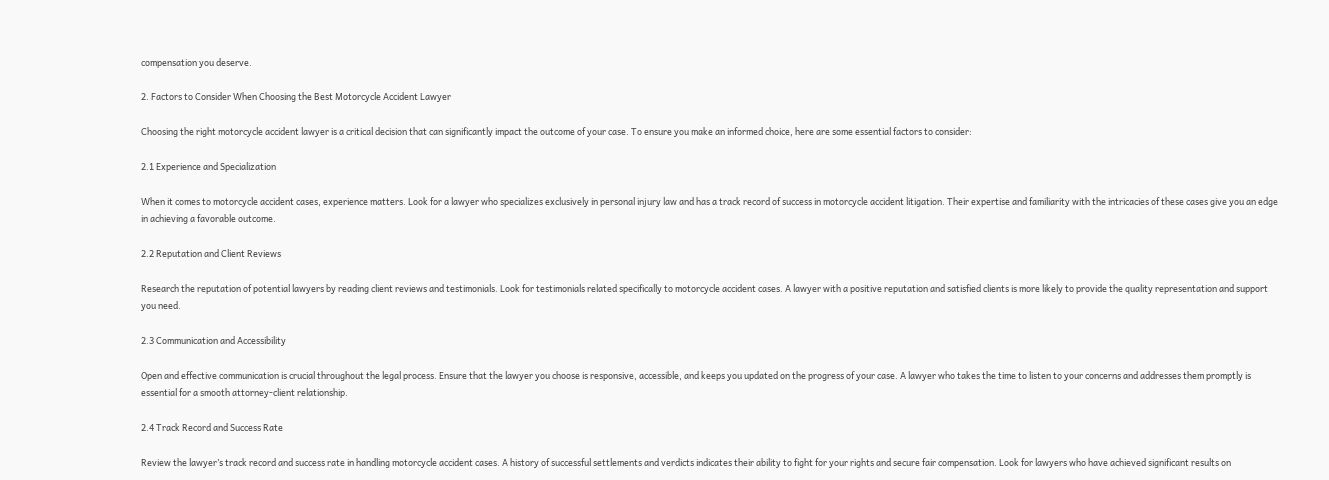compensation you deserve.

2. Factors to Consider When Choosing the Best Motorcycle Accident Lawyer

Choosing the right motorcycle accident lawyer is a critical decision that can significantly impact the outcome of your case. To ensure you make an informed choice, here are some essential factors to consider:

2.1 Experience and Specialization

When it comes to motorcycle accident cases, experience matters. Look for a lawyer who specializes exclusively in personal injury law and has a track record of success in motorcycle accident litigation. Their expertise and familiarity with the intricacies of these cases give you an edge in achieving a favorable outcome.

2.2 Reputation and Client Reviews

Research the reputation of potential lawyers by reading client reviews and testimonials. Look for testimonials related specifically to motorcycle accident cases. A lawyer with a positive reputation and satisfied clients is more likely to provide the quality representation and support you need.

2.3 Communication and Accessibility

Open and effective communication is crucial throughout the legal process. Ensure that the lawyer you choose is responsive, accessible, and keeps you updated on the progress of your case. A lawyer who takes the time to listen to your concerns and addresses them promptly is essential for a smooth attorney-client relationship.

2.4 Track Record and Success Rate

Review the lawyer’s track record and success rate in handling motorcycle accident cases. A history of successful settlements and verdicts indicates their ability to fight for your rights and secure fair compensation. Look for lawyers who have achieved significant results on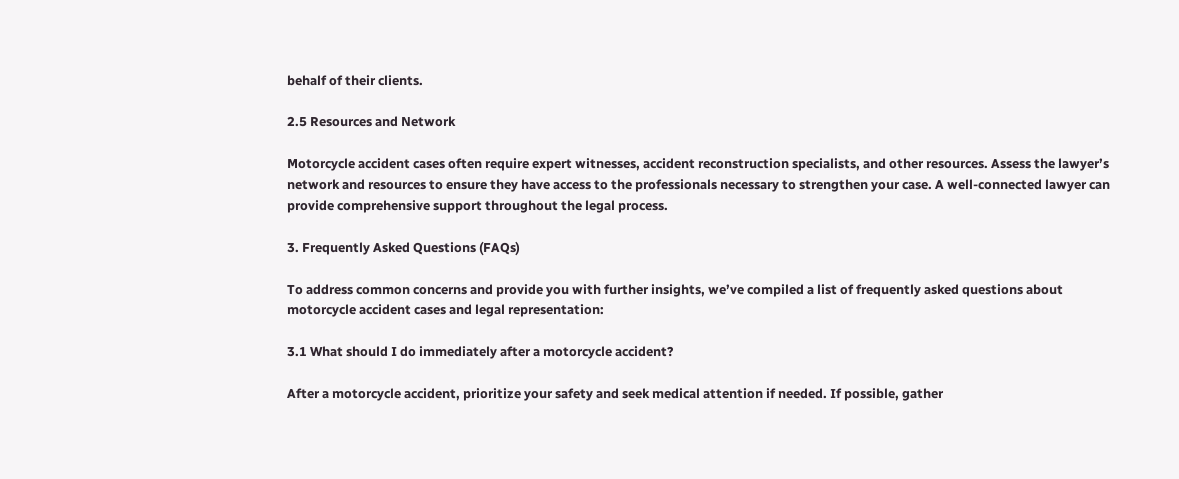behalf of their clients.

2.5 Resources and Network

Motorcycle accident cases often require expert witnesses, accident reconstruction specialists, and other resources. Assess the lawyer’s network and resources to ensure they have access to the professionals necessary to strengthen your case. A well-connected lawyer can provide comprehensive support throughout the legal process.

3. Frequently Asked Questions (FAQs)

To address common concerns and provide you with further insights, we’ve compiled a list of frequently asked questions about motorcycle accident cases and legal representation:

3.1 What should I do immediately after a motorcycle accident?

After a motorcycle accident, prioritize your safety and seek medical attention if needed. If possible, gather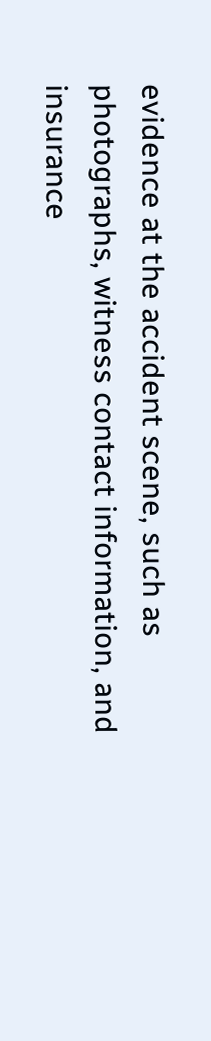evidence at the accident scene, such as photographs, witness contact information, and insurance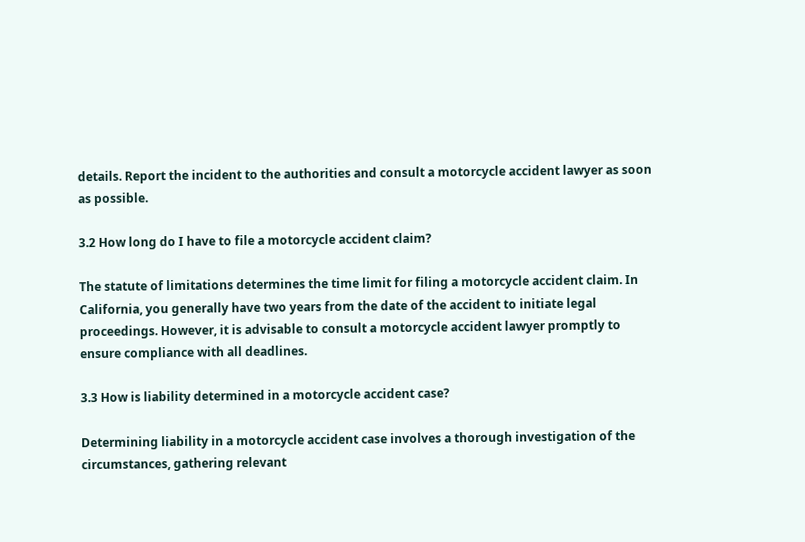details. Report the incident to the authorities and consult a motorcycle accident lawyer as soon as possible.

3.2 How long do I have to file a motorcycle accident claim?

The statute of limitations determines the time limit for filing a motorcycle accident claim. In California, you generally have two years from the date of the accident to initiate legal proceedings. However, it is advisable to consult a motorcycle accident lawyer promptly to ensure compliance with all deadlines.

3.3 How is liability determined in a motorcycle accident case?

Determining liability in a motorcycle accident case involves a thorough investigation of the circumstances, gathering relevant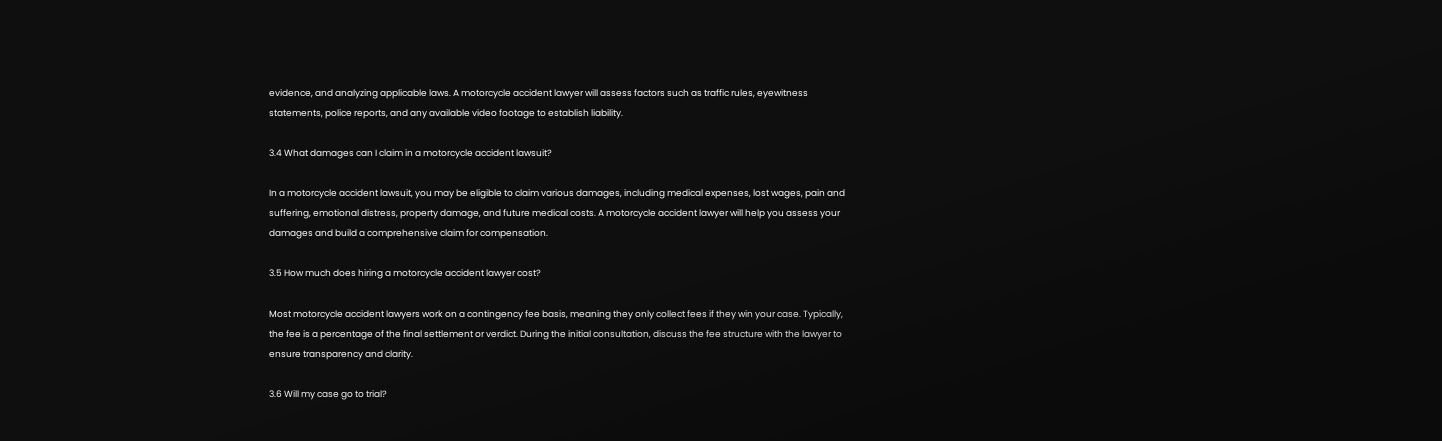evidence, and analyzing applicable laws. A motorcycle accident lawyer will assess factors such as traffic rules, eyewitness statements, police reports, and any available video footage to establish liability.

3.4 What damages can I claim in a motorcycle accident lawsuit?

In a motorcycle accident lawsuit, you may be eligible to claim various damages, including medical expenses, lost wages, pain and suffering, emotional distress, property damage, and future medical costs. A motorcycle accident lawyer will help you assess your damages and build a comprehensive claim for compensation.

3.5 How much does hiring a motorcycle accident lawyer cost?

Most motorcycle accident lawyers work on a contingency fee basis, meaning they only collect fees if they win your case. Typically, the fee is a percentage of the final settlement or verdict. During the initial consultation, discuss the fee structure with the lawyer to ensure transparency and clarity.

3.6 Will my case go to trial?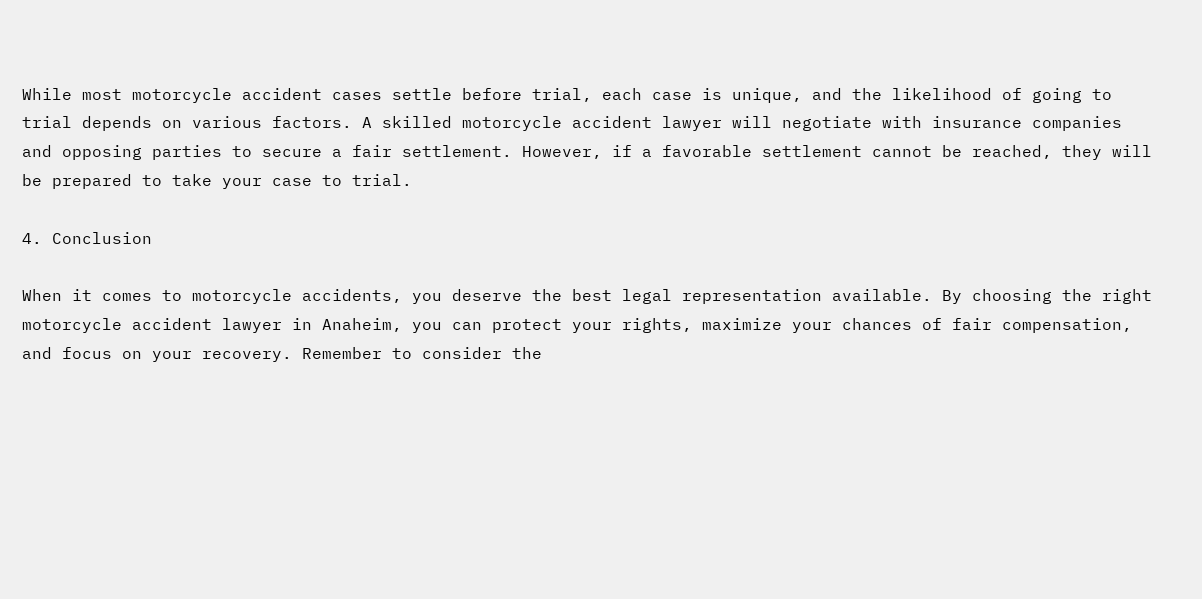While most motorcycle accident cases settle before trial, each case is unique, and the likelihood of going to trial depends on various factors. A skilled motorcycle accident lawyer will negotiate with insurance companies and opposing parties to secure a fair settlement. However, if a favorable settlement cannot be reached, they will be prepared to take your case to trial.

4. Conclusion

When it comes to motorcycle accidents, you deserve the best legal representation available. By choosing the right motorcycle accident lawyer in Anaheim, you can protect your rights, maximize your chances of fair compensation, and focus on your recovery. Remember to consider the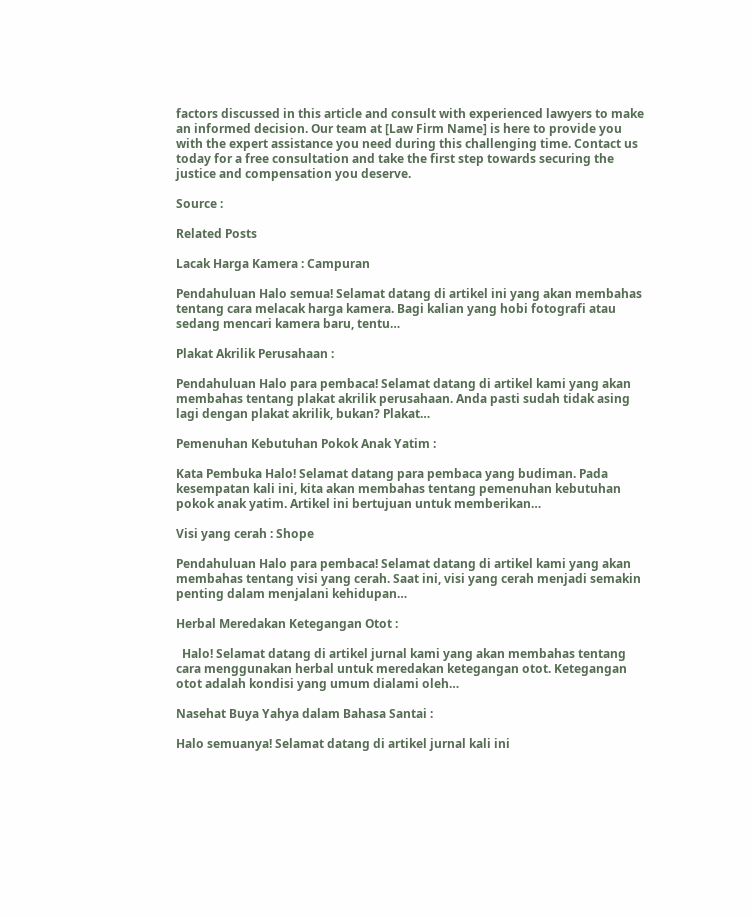factors discussed in this article and consult with experienced lawyers to make an informed decision. Our team at [Law Firm Name] is here to provide you with the expert assistance you need during this challenging time. Contact us today for a free consultation and take the first step towards securing the justice and compensation you deserve.

Source :

Related Posts

Lacak Harga Kamera : Campuran

Pendahuluan Halo semua! Selamat datang di artikel ini yang akan membahas tentang cara melacak harga kamera. Bagi kalian yang hobi fotografi atau sedang mencari kamera baru, tentu…

Plakat Akrilik Perusahaan :

Pendahuluan Halo para pembaca! Selamat datang di artikel kami yang akan membahas tentang plakat akrilik perusahaan. Anda pasti sudah tidak asing lagi dengan plakat akrilik, bukan? Plakat…

Pemenuhan Kebutuhan Pokok Anak Yatim :

Kata Pembuka Halo! Selamat datang para pembaca yang budiman. Pada kesempatan kali ini, kita akan membahas tentang pemenuhan kebutuhan pokok anak yatim. Artikel ini bertujuan untuk memberikan…

Visi yang cerah : Shope

Pendahuluan Halo para pembaca! Selamat datang di artikel kami yang akan membahas tentang visi yang cerah. Saat ini, visi yang cerah menjadi semakin penting dalam menjalani kehidupan…

Herbal Meredakan Ketegangan Otot :

  Halo! Selamat datang di artikel jurnal kami yang akan membahas tentang cara menggunakan herbal untuk meredakan ketegangan otot. Ketegangan otot adalah kondisi yang umum dialami oleh…

Nasehat Buya Yahya dalam Bahasa Santai :

Halo semuanya! Selamat datang di artikel jurnal kali ini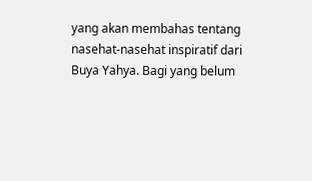yang akan membahas tentang nasehat-nasehat inspiratif dari Buya Yahya. Bagi yang belum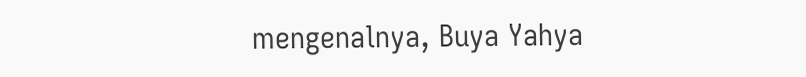mengenalnya, Buya Yahya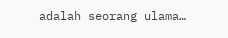adalah seorang ulama…